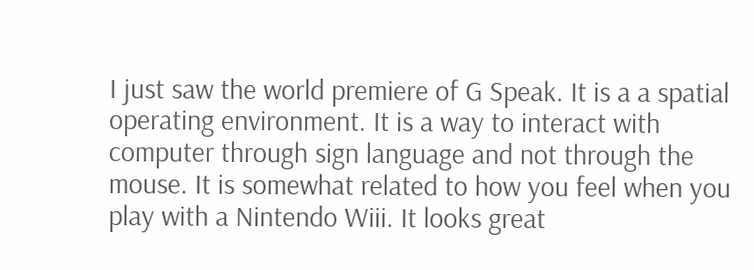I just saw the world premiere of G Speak. It is a a spatial operating environment. It is a way to interact with computer through sign language and not through the mouse. It is somewhat related to how you feel when you play with a Nintendo Wiii. It looks great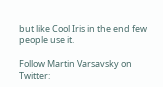but like Cool Iris in the end few people use it.

Follow Martin Varsavsky on Twitter: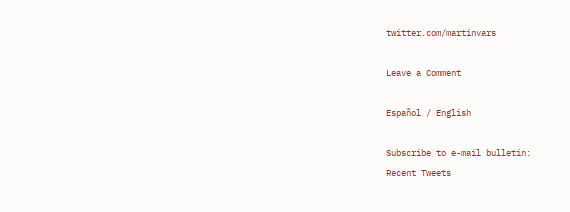twitter.com/martinvars

Leave a Comment

Español / English

Subscribe to e-mail bulletin:
Recent Tweets